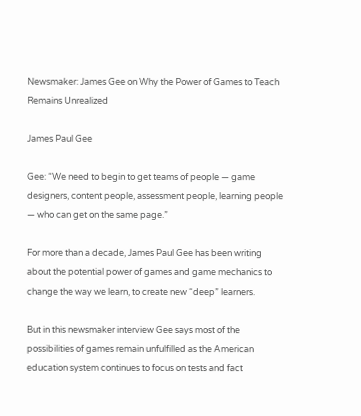Newsmaker: James Gee on Why the Power of Games to Teach Remains Unrealized

James Paul Gee

Gee: “We need to begin to get teams of people — game designers, content people, assessment people, learning people — who can get on the same page.”

For more than a decade, James Paul Gee has been writing about the potential power of games and game mechanics to change the way we learn, to create new “deep” learners.

But in this newsmaker interview Gee says most of the possibilities of games remain unfulfilled as the American education system continues to focus on tests and fact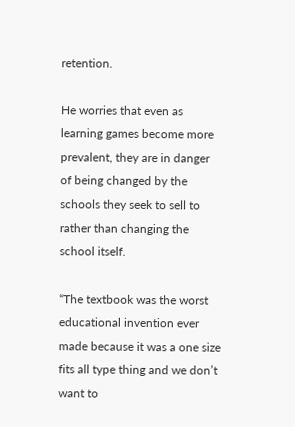retention.

He worries that even as learning games become more prevalent, they are in danger of being changed by the schools they seek to sell to rather than changing the school itself.

“The textbook was the worst educational invention ever made because it was a one size fits all type thing and we don’t want to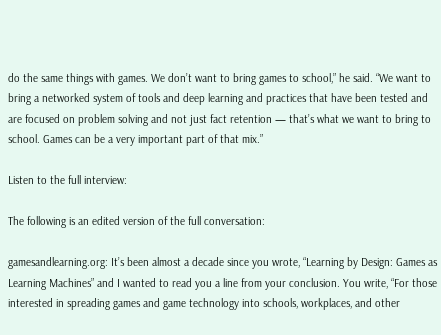do the same things with games. We don’t want to bring games to school,” he said. “We want to bring a networked system of tools and deep learning and practices that have been tested and are focused on problem solving and not just fact retention — that’s what we want to bring to school. Games can be a very important part of that mix.”

Listen to the full interview:

The following is an edited version of the full conversation:

gamesandlearning.org: It’s been almost a decade since you wrote, “Learning by Design: Games as Learning Machines” and I wanted to read you a line from your conclusion. You write, “For those interested in spreading games and game technology into schools, workplaces, and other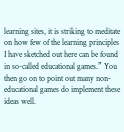learning sites, it is striking to meditate on how few of the learning principles I have sketched out here can be found in so-called educational games.” You then go on to point out many non-educational games do implement these ideas well.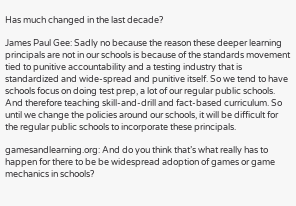Has much changed in the last decade?

James Paul Gee: Sadly no because the reason these deeper learning principals are not in our schools is because of the standards movement tied to punitive accountability and a testing industry that is standardized and wide-spread and punitive itself. So we tend to have schools focus on doing test prep, a lot of our regular public schools. And therefore teaching skill-and-drill and fact-based curriculum. So until we change the policies around our schools, it will be difficult for the regular public schools to incorporate these principals.

gamesandlearning.org: And do you think that’s what really has to happen for there to be be widespread adoption of games or game mechanics in schools?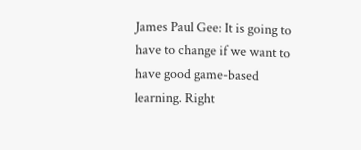James Paul Gee: It is going to have to change if we want to have good game-based learning. Right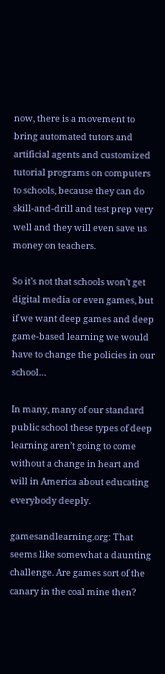now, there is a movement to bring automated tutors and artificial agents and customized tutorial programs on computers to schools, because they can do skill-and-drill and test prep very well and they will even save us money on teachers.

So it’s not that schools won’t get digital media or even games, but if we want deep games and deep game-based learning we would have to change the policies in our school…

In many, many of our standard public school these types of deep learning aren’t going to come without a change in heart and will in America about educating everybody deeply.

gamesandlearning.org: That seems like somewhat a daunting challenge. Are games sort of the canary in the coal mine then?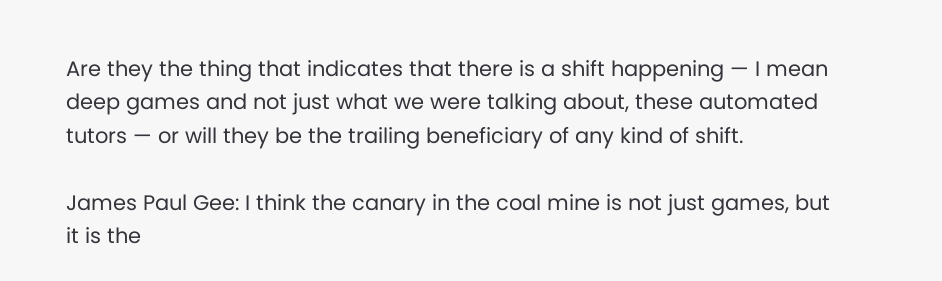Are they the thing that indicates that there is a shift happening — I mean deep games and not just what we were talking about, these automated tutors — or will they be the trailing beneficiary of any kind of shift.

James Paul Gee: I think the canary in the coal mine is not just games, but it is the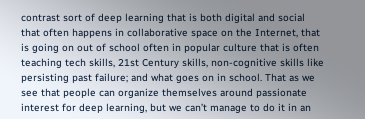contrast sort of deep learning that is both digital and social that often happens in collaborative space on the Internet, that is going on out of school often in popular culture that is often teaching tech skills, 21st Century skills, non-cognitive skills like persisting past failure; and what goes on in school. That as we see that people can organize themselves around passionate interest for deep learning, but we can’t manage to do it in an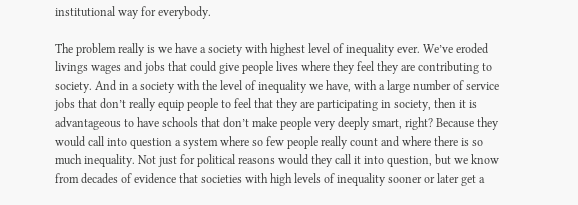institutional way for everybody.

The problem really is we have a society with highest level of inequality ever. We’ve eroded livings wages and jobs that could give people lives where they feel they are contributing to society. And in a society with the level of inequality we have, with a large number of service jobs that don’t really equip people to feel that they are participating in society, then it is advantageous to have schools that don’t make people very deeply smart, right? Because they would call into question a system where so few people really count and where there is so much inequality. Not just for political reasons would they call it into question, but we know from decades of evidence that societies with high levels of inequality sooner or later get a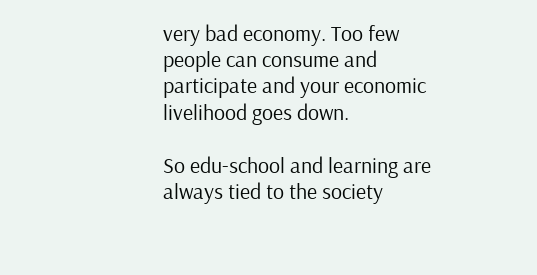very bad economy. Too few people can consume and participate and your economic livelihood goes down.

So edu-school and learning are always tied to the society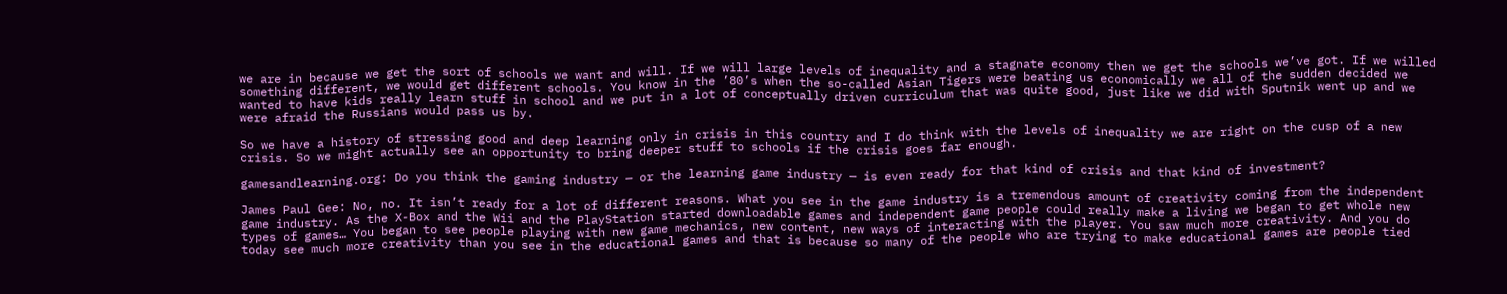we are in because we get the sort of schools we want and will. If we will large levels of inequality and a stagnate economy then we get the schools we’ve got. If we willed something different, we would get different schools. You know in the ’80’s when the so-called Asian Tigers were beating us economically we all of the sudden decided we wanted to have kids really learn stuff in school and we put in a lot of conceptually driven curriculum that was quite good, just like we did with Sputnik went up and we were afraid the Russians would pass us by.

So we have a history of stressing good and deep learning only in crisis in this country and I do think with the levels of inequality we are right on the cusp of a new crisis. So we might actually see an opportunity to bring deeper stuff to schools if the crisis goes far enough.

gamesandlearning.org: Do you think the gaming industry — or the learning game industry — is even ready for that kind of crisis and that kind of investment?

James Paul Gee: No, no. It isn’t ready for a lot of different reasons. What you see in the game industry is a tremendous amount of creativity coming from the independent game industry. As the X-Box and the Wii and the PlayStation started downloadable games and independent game people could really make a living we began to get whole new types of games… You began to see people playing with new game mechanics, new content, new ways of interacting with the player. You saw much more creativity. And you do today see much more creativity than you see in the educational games and that is because so many of the people who are trying to make educational games are people tied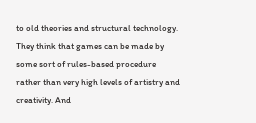to old theories and structural technology. They think that games can be made by some sort of rules-based procedure rather than very high levels of artistry and creativity. And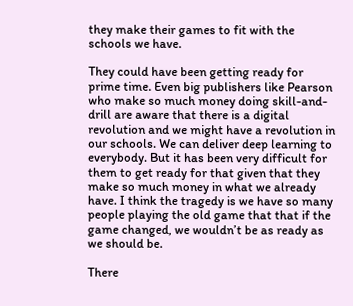they make their games to fit with the schools we have.

They could have been getting ready for prime time. Even big publishers like Pearson who make so much money doing skill-and-drill are aware that there is a digital revolution and we might have a revolution in our schools. We can deliver deep learning to everybody. But it has been very difficult for them to get ready for that given that they make so much money in what we already have. I think the tragedy is we have so many people playing the old game that that if the game changed, we wouldn’t be as ready as we should be.

There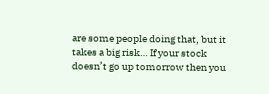are some people doing that, but it takes a big risk… If your stock doesn’t go up tomorrow then you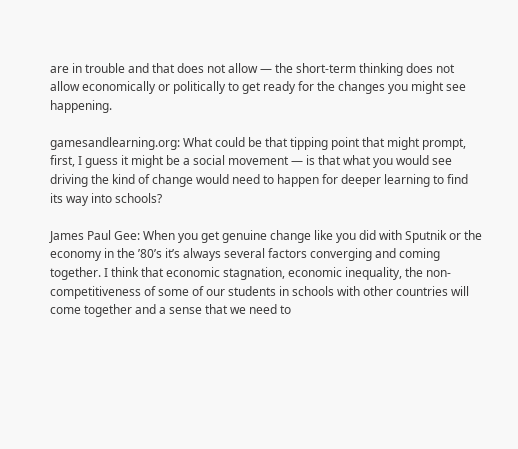are in trouble and that does not allow — the short-term thinking does not allow economically or politically to get ready for the changes you might see happening.

gamesandlearning.org: What could be that tipping point that might prompt, first, I guess it might be a social movement — is that what you would see driving the kind of change would need to happen for deeper learning to find its way into schools?

James Paul Gee: When you get genuine change like you did with Sputnik or the economy in the ’80’s it’s always several factors converging and coming together. I think that economic stagnation, economic inequality, the non-competitiveness of some of our students in schools with other countries will come together and a sense that we need to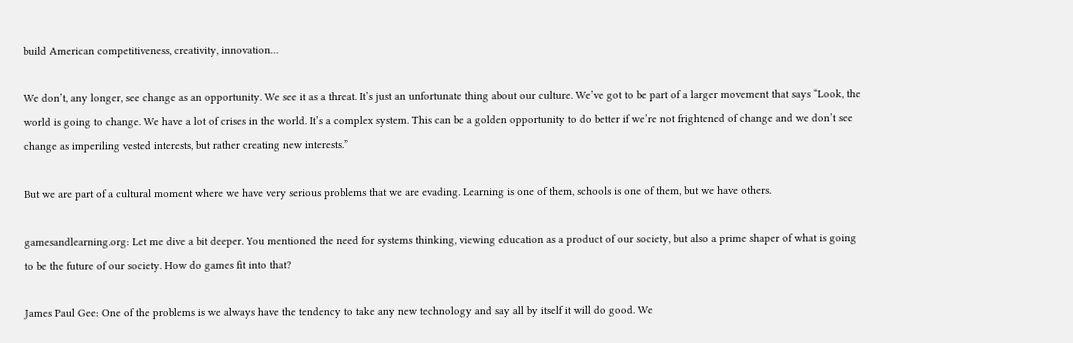build American competitiveness, creativity, innovation…

We don’t, any longer, see change as an opportunity. We see it as a threat. It’s just an unfortunate thing about our culture. We’ve got to be part of a larger movement that says “Look, the world is going to change. We have a lot of crises in the world. It’s a complex system. This can be a golden opportunity to do better if we’re not frightened of change and we don’t see change as imperiling vested interests, but rather creating new interests.”

But we are part of a cultural moment where we have very serious problems that we are evading. Learning is one of them, schools is one of them, but we have others.

gamesandlearning.org: Let me dive a bit deeper. You mentioned the need for systems thinking, viewing education as a product of our society, but also a prime shaper of what is going to be the future of our society. How do games fit into that?

James Paul Gee: One of the problems is we always have the tendency to take any new technology and say all by itself it will do good. We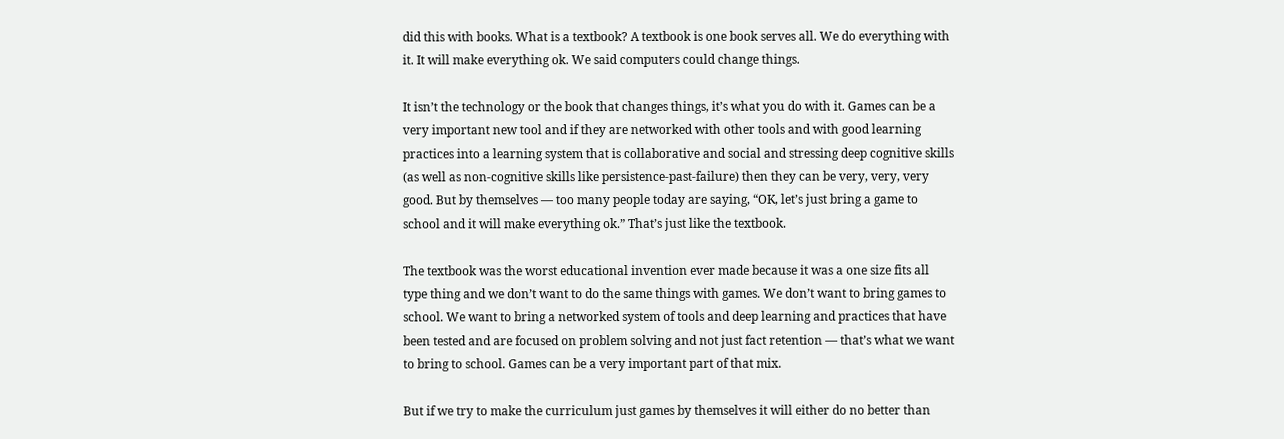did this with books. What is a textbook? A textbook is one book serves all. We do everything with it. It will make everything ok. We said computers could change things.

It isn’t the technology or the book that changes things, it’s what you do with it. Games can be a very important new tool and if they are networked with other tools and with good learning practices into a learning system that is collaborative and social and stressing deep cognitive skills (as well as non-cognitive skills like persistence-past-failure) then they can be very, very, very good. But by themselves — too many people today are saying, “OK, let’s just bring a game to school and it will make everything ok.” That’s just like the textbook.

The textbook was the worst educational invention ever made because it was a one size fits all type thing and we don’t want to do the same things with games. We don’t want to bring games to school. We want to bring a networked system of tools and deep learning and practices that have been tested and are focused on problem solving and not just fact retention — that’s what we want to bring to school. Games can be a very important part of that mix.

But if we try to make the curriculum just games by themselves it will either do no better than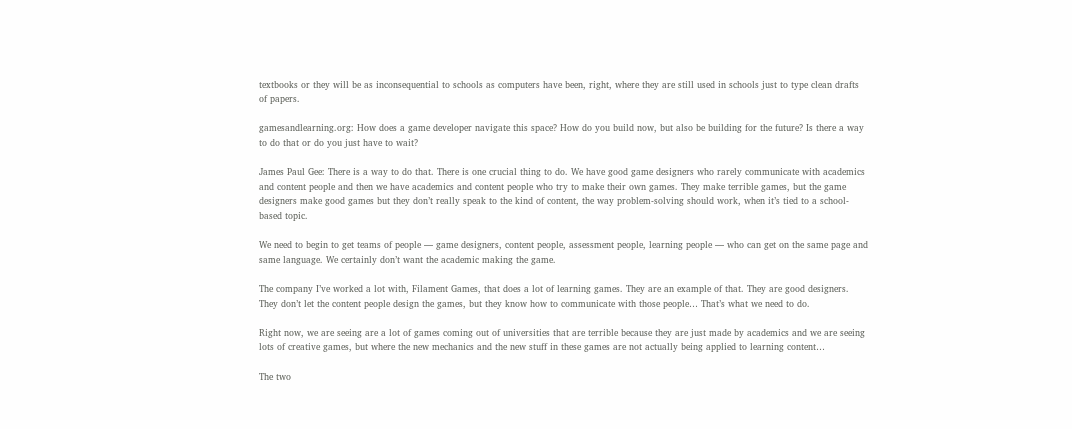textbooks or they will be as inconsequential to schools as computers have been, right, where they are still used in schools just to type clean drafts of papers.

gamesandlearning.org: How does a game developer navigate this space? How do you build now, but also be building for the future? Is there a way to do that or do you just have to wait?

James Paul Gee: There is a way to do that. There is one crucial thing to do. We have good game designers who rarely communicate with academics and content people and then we have academics and content people who try to make their own games. They make terrible games, but the game designers make good games but they don’t really speak to the kind of content, the way problem-solving should work, when it’s tied to a school-based topic.

We need to begin to get teams of people — game designers, content people, assessment people, learning people — who can get on the same page and same language. We certainly don’t want the academic making the game.

The company I’ve worked a lot with, Filament Games, that does a lot of learning games. They are an example of that. They are good designers. They don’t let the content people design the games, but they know how to communicate with those people… That’s what we need to do.

Right now, we are seeing are a lot of games coming out of universities that are terrible because they are just made by academics and we are seeing lots of creative games, but where the new mechanics and the new stuff in these games are not actually being applied to learning content…

The two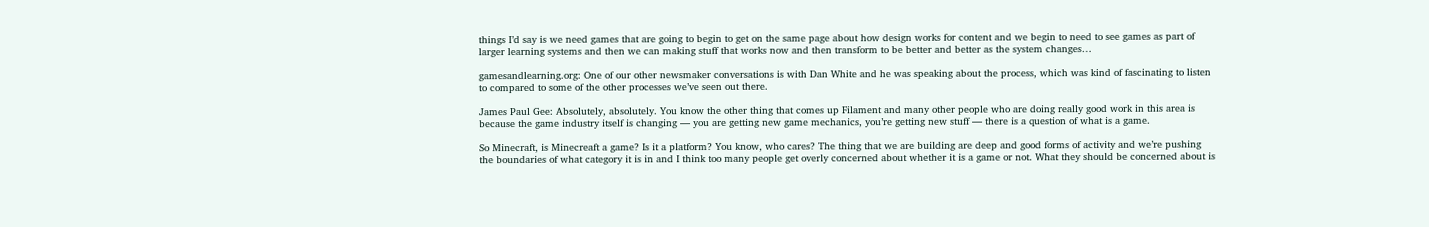things I’d say is we need games that are going to begin to get on the same page about how design works for content and we begin to need to see games as part of larger learning systems and then we can making stuff that works now and then transform to be better and better as the system changes…

gamesandlearning.org: One of our other newsmaker conversations is with Dan White and he was speaking about the process, which was kind of fascinating to listen to compared to some of the other processes we’ve seen out there.

James Paul Gee: Absolutely, absolutely. You know the other thing that comes up Filament and many other people who are doing really good work in this area is because the game industry itself is changing — you are getting new game mechanics, you’re getting new stuff — there is a question of what is a game.

So Minecraft, is Minecreaft a game? Is it a platform? You know, who cares? The thing that we are building are deep and good forms of activity and we’re pushing the boundaries of what category it is in and I think too many people get overly concerned about whether it is a game or not. What they should be concerned about is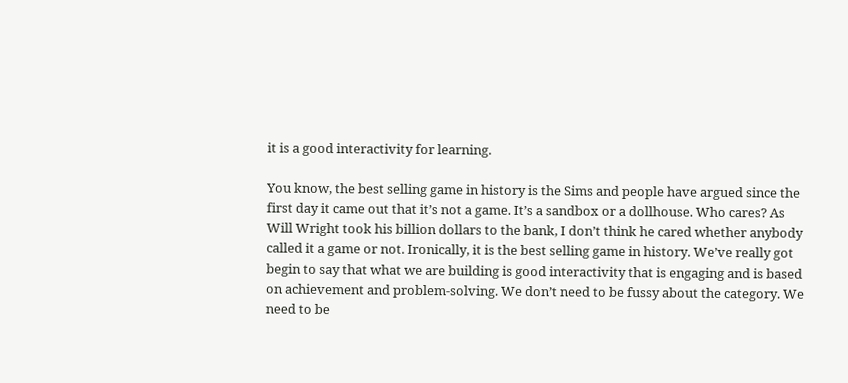it is a good interactivity for learning.

You know, the best selling game in history is the Sims and people have argued since the first day it came out that it’s not a game. It’s a sandbox or a dollhouse. Who cares? As Will Wright took his billion dollars to the bank, I don’t think he cared whether anybody called it a game or not. Ironically, it is the best selling game in history. We’ve really got begin to say that what we are building is good interactivity that is engaging and is based on achievement and problem-solving. We don’t need to be fussy about the category. We need to be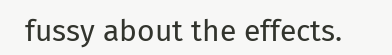fussy about the effects.